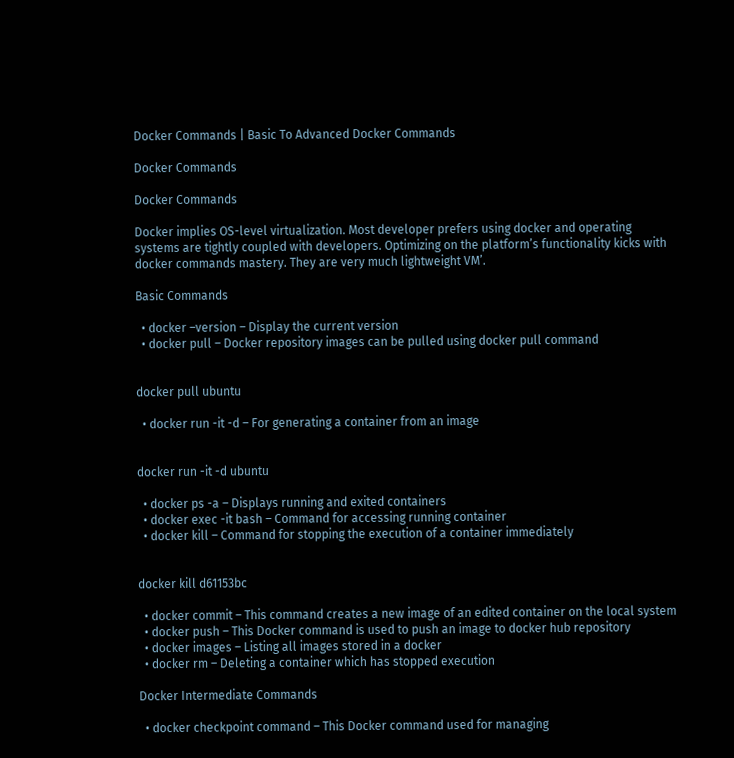Docker Commands | Basic To Advanced Docker Commands

Docker Commands

Docker Commands

Docker implies OS-level virtualization. Most developer prefers using docker and operating systems are tightly coupled with developers. Optimizing on the platform’s functionality kicks with docker commands mastery. They are very much lightweight VM’.

Basic Commands

  • docker –version – Display the current version
  • docker pull – Docker repository images can be pulled using docker pull command


docker pull ubuntu

  • docker run -it -d – For generating a container from an image


docker run -it -d ubuntu

  • docker ps -a – Displays running and exited containers
  • docker exec -it bash – Command for accessing running container
  • docker kill – Command for stopping the execution of a container immediately


docker kill d61153bc

  • docker commit – This command creates a new image of an edited container on the local system
  • docker push – This Docker command is used to push an image to docker hub repository
  • docker images – Listing all images stored in a docker
  • docker rm – Deleting a container which has stopped execution

Docker Intermediate Commands

  • docker checkpoint command – This Docker command used for managing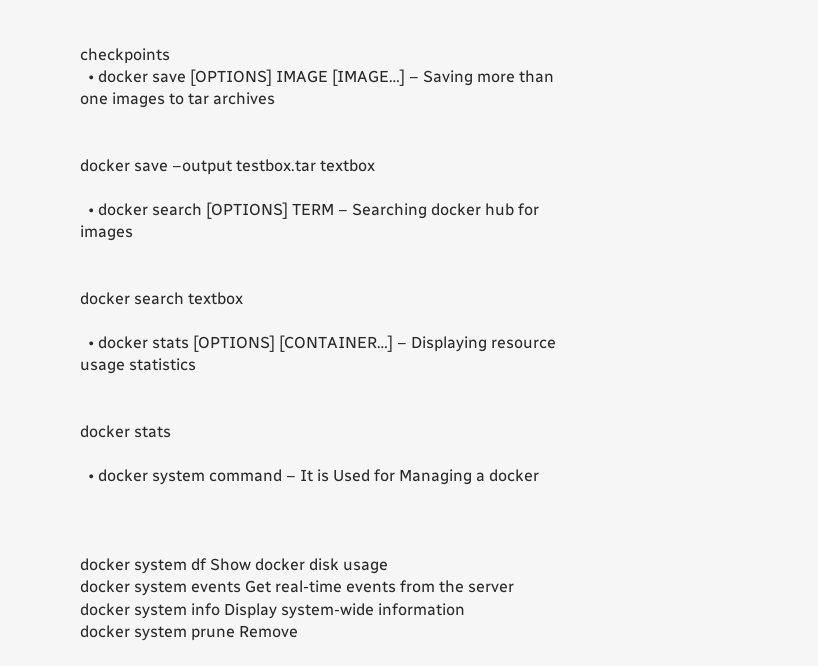checkpoints
  • docker save [OPTIONS] IMAGE [IMAGE…] – Saving more than one images to tar archives


docker save –output testbox.tar textbox

  • docker search [OPTIONS] TERM – Searching docker hub for images


docker search textbox

  • docker stats [OPTIONS] [CONTAINER…] – Displaying resource usage statistics


docker stats

  • docker system command – It is Used for Managing a docker



docker system df Show docker disk usage
docker system events Get real-time events from the server
docker system info Display system-wide information
docker system prune Remove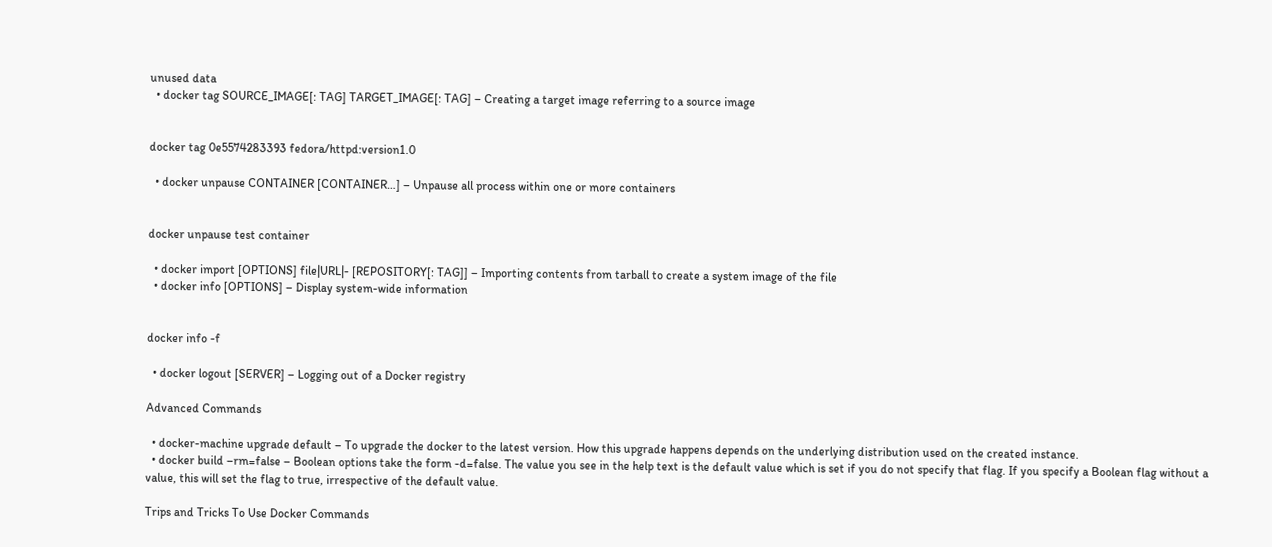unused data
  • docker tag SOURCE_IMAGE[: TAG] TARGET_IMAGE[: TAG] – Creating a target image referring to a source image


docker tag 0e5574283393 fedora/httpd:version1.0

  • docker unpause CONTAINER [CONTAINER…] – Unpause all process within one or more containers


docker unpause test container

  • docker import [OPTIONS] file|URL|- [REPOSITORY[: TAG]] – Importing contents from tarball to create a system image of the file
  • docker info [OPTIONS] – Display system-wide information


docker info -f

  • docker logout [SERVER] – Logging out of a Docker registry

Advanced Commands

  • docker-machine upgrade default – To upgrade the docker to the latest version. How this upgrade happens depends on the underlying distribution used on the created instance.
  • docker build –rm=false – Boolean options take the form -d=false. The value you see in the help text is the default value which is set if you do not specify that flag. If you specify a Boolean flag without a value, this will set the flag to true, irrespective of the default value.

Trips and Tricks To Use Docker Commands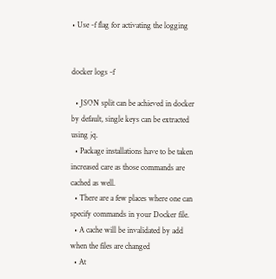• Use -f flag for activating the logging


docker logs -f

  • JSON split can be achieved in docker by default, single keys can be extracted using jq.
  • Package installations have to be taken increased care as those commands are cached as well.
  • There are a few places where one can specify commands in your Docker file.
  • A cache will be invalidated by add when the files are changed
  • At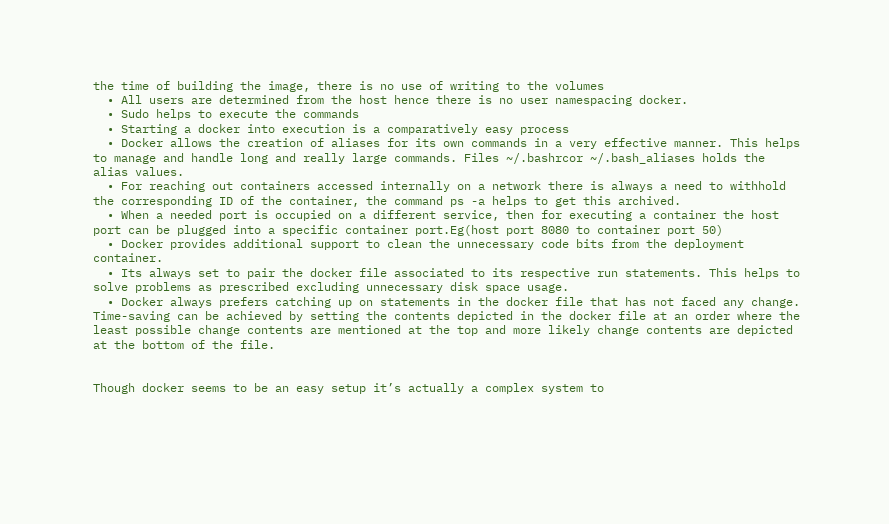the time of building the image, there is no use of writing to the volumes
  • All users are determined from the host hence there is no user namespacing docker.
  • Sudo helps to execute the commands
  • Starting a docker into execution is a comparatively easy process
  • Docker allows the creation of aliases for its own commands in a very effective manner. This helps to manage and handle long and really large commands. Files ~/.bashrcor ~/.bash_aliases holds the alias values.
  • For reaching out containers accessed internally on a network there is always a need to withhold the corresponding ID of the container, the command ps -a helps to get this archived.
  • When a needed port is occupied on a different service, then for executing a container the host port can be plugged into a specific container port.Eg(host port 8080 to container port 50)
  • Docker provides additional support to clean the unnecessary code bits from the deployment container.
  • Its always set to pair the docker file associated to its respective run statements. This helps to solve problems as prescribed excluding unnecessary disk space usage.
  • Docker always prefers catching up on statements in the docker file that has not faced any change. Time-saving can be achieved by setting the contents depicted in the docker file at an order where the least possible change contents are mentioned at the top and more likely change contents are depicted at the bottom of the file.


Though docker seems to be an easy setup it’s actually a complex system to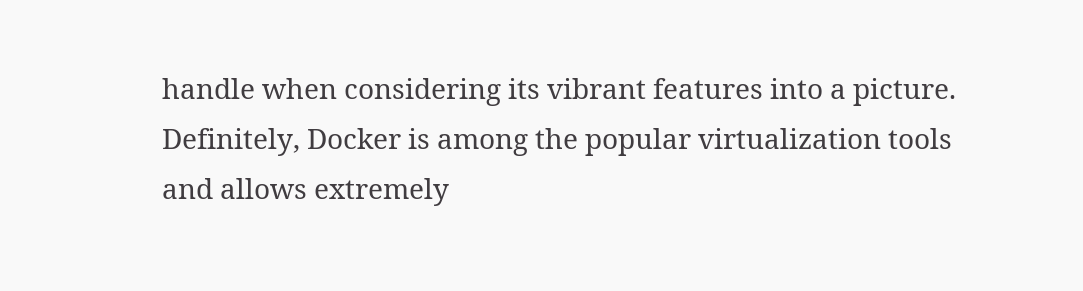handle when considering its vibrant features into a picture. Definitely, Docker is among the popular virtualization tools and allows extremely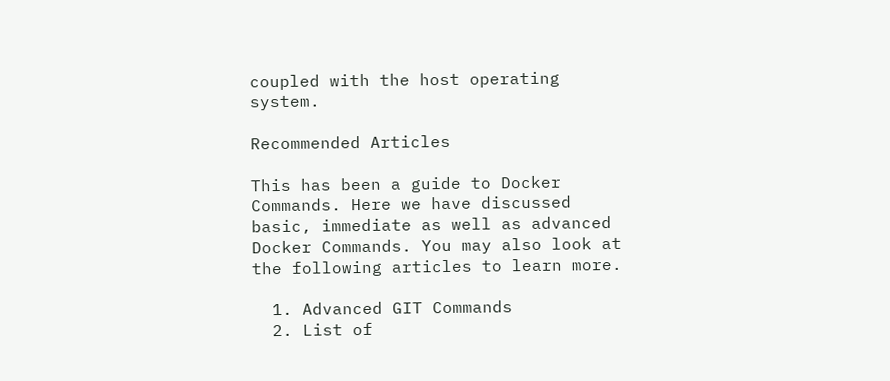coupled with the host operating system.

Recommended Articles

This has been a guide to Docker Commands. Here we have discussed basic, immediate as well as advanced Docker Commands. You may also look at the following articles to learn more.

  1. Advanced GIT Commands
  2. List of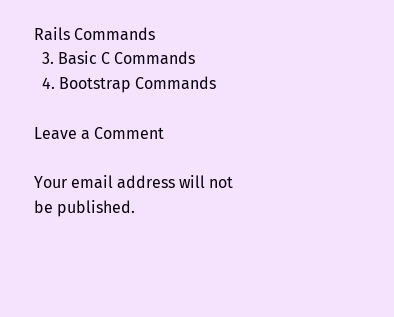Rails Commands
  3. Basic C Commands
  4. Bootstrap Commands

Leave a Comment

Your email address will not be published.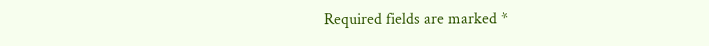Required fields are marked *